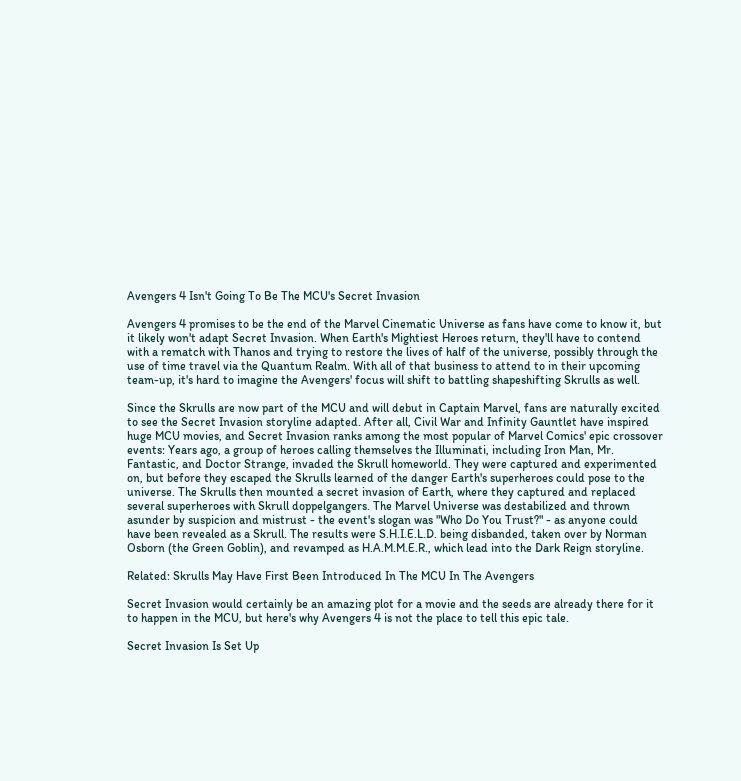Avengers 4 Isn't Going To Be The MCU's Secret Invasion

Avengers 4 promises to be the end of the Marvel Cinematic Universe as fans have come to know it, but it likely won't adapt Secret Invasion. When Earth's Mightiest Heroes return, they'll have to contend with a rematch with Thanos and trying to restore the lives of half of the universe, possibly through the use of time travel via the Quantum Realm. With all of that business to attend to in their upcoming team-up, it's hard to imagine the Avengers' focus will shift to battling shapeshifting Skrulls as well.

Since the Skrulls are now part of the MCU and will debut in Captain Marvel, fans are naturally excited to see the Secret Invasion storyline adapted. After all, Civil War and Infinity Gauntlet have inspired huge MCU movies, and Secret Invasion ranks among the most popular of Marvel Comics' epic crossover events: Years ago, a group of heroes calling themselves the Illuminati, including Iron Man, Mr. Fantastic, and Doctor Strange, invaded the Skrull homeworld. They were captured and experimented on, but before they escaped the Skrulls learned of the danger Earth's superheroes could pose to the universe. The Skrulls then mounted a secret invasion of Earth, where they captured and replaced several superheroes with Skrull doppelgangers. The Marvel Universe was destabilized and thrown asunder by suspicion and mistrust - the event's slogan was "Who Do You Trust?" - as anyone could have been revealed as a Skrull. The results were S.H.I.E.L.D. being disbanded, taken over by Norman Osborn (the Green Goblin), and revamped as H.A.M.M.E.R., which lead into the Dark Reign storyline.

Related: Skrulls May Have First Been Introduced In The MCU In The Avengers

Secret Invasion would certainly be an amazing plot for a movie and the seeds are already there for it to happen in the MCU, but here's why Avengers 4 is not the place to tell this epic tale.

Secret Invasion Is Set Up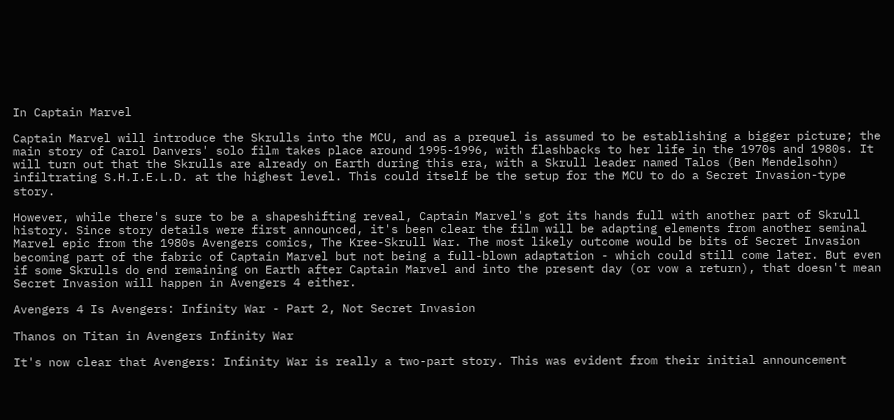In Captain Marvel

Captain Marvel will introduce the Skrulls into the MCU, and as a prequel is assumed to be establishing a bigger picture; the main story of Carol Danvers' solo film takes place around 1995-1996, with flashbacks to her life in the 1970s and 1980s. It will turn out that the Skrulls are already on Earth during this era, with a Skrull leader named Talos (Ben Mendelsohn) infiltrating S.H.I.E.L.D. at the highest level. This could itself be the setup for the MCU to do a Secret Invasion-type story.

However, while there's sure to be a shapeshifting reveal, Captain Marvel's got its hands full with another part of Skrull history. Since story details were first announced, it's been clear the film will be adapting elements from another seminal Marvel epic from the 1980s Avengers comics, The Kree-Skrull War. The most likely outcome would be bits of Secret Invasion becoming part of the fabric of Captain Marvel but not being a full-blown adaptation - which could still come later. But even if some Skrulls do end remaining on Earth after Captain Marvel and into the present day (or vow a return), that doesn't mean Secret Invasion will happen in Avengers 4 either.

Avengers 4 Is Avengers: Infinity War - Part 2, Not Secret Invasion

Thanos on Titan in Avengers Infinity War

It's now clear that Avengers: Infinity War is really a two-part story. This was evident from their initial announcement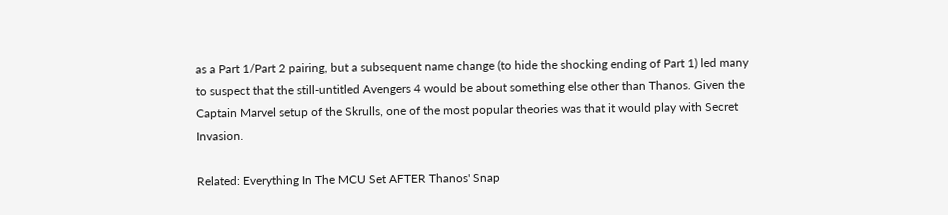as a Part 1/Part 2 pairing, but a subsequent name change (to hide the shocking ending of Part 1) led many to suspect that the still-untitled Avengers 4 would be about something else other than Thanos. Given the Captain Marvel setup of the Skrulls, one of the most popular theories was that it would play with Secret Invasion.

Related: Everything In The MCU Set AFTER Thanos' Snap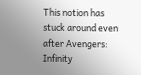This notion has stuck around even after Avengers: Infinity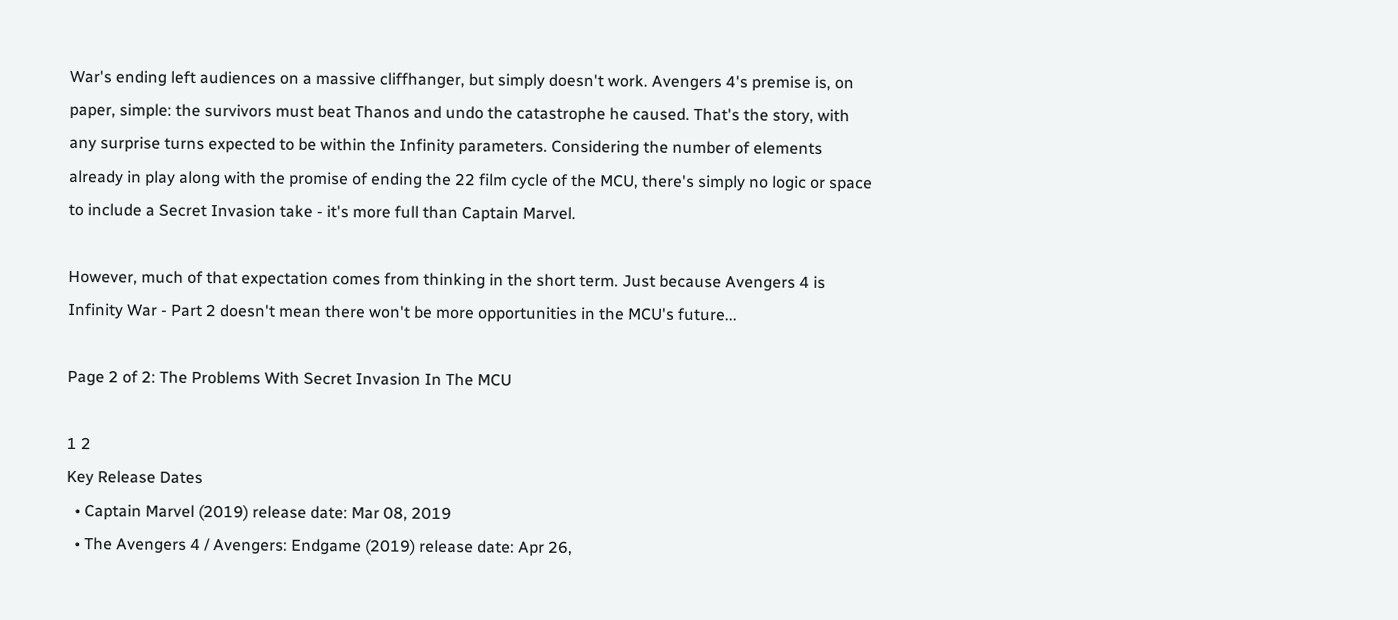War's ending left audiences on a massive cliffhanger, but simply doesn't work. Avengers 4's premise is, on paper, simple: the survivors must beat Thanos and undo the catastrophe he caused. That's the story, with any surprise turns expected to be within the Infinity parameters. Considering the number of elements already in play along with the promise of ending the 22 film cycle of the MCU, there's simply no logic or space to include a Secret Invasion take - it's more full than Captain Marvel.

However, much of that expectation comes from thinking in the short term. Just because Avengers 4 is Infinity War - Part 2 doesn't mean there won't be more opportunities in the MCU's future...

Page 2 of 2: The Problems With Secret Invasion In The MCU

1 2
Key Release Dates
  • Captain Marvel (2019) release date: Mar 08, 2019
  • The Avengers 4 / Avengers: Endgame (2019) release date: Apr 26,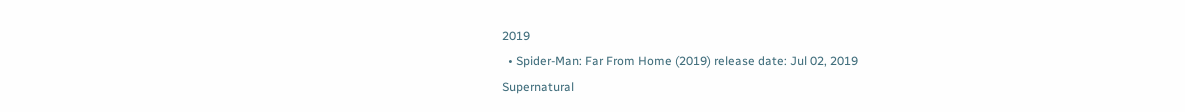2019
  • Spider-Man: Far From Home (2019) release date: Jul 02, 2019
Supernatural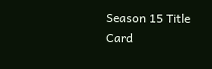Season 15 Title Card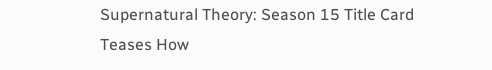Supernatural Theory: Season 15 Title Card Teases How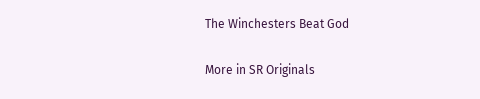The Winchesters Beat God

More in SR Originals